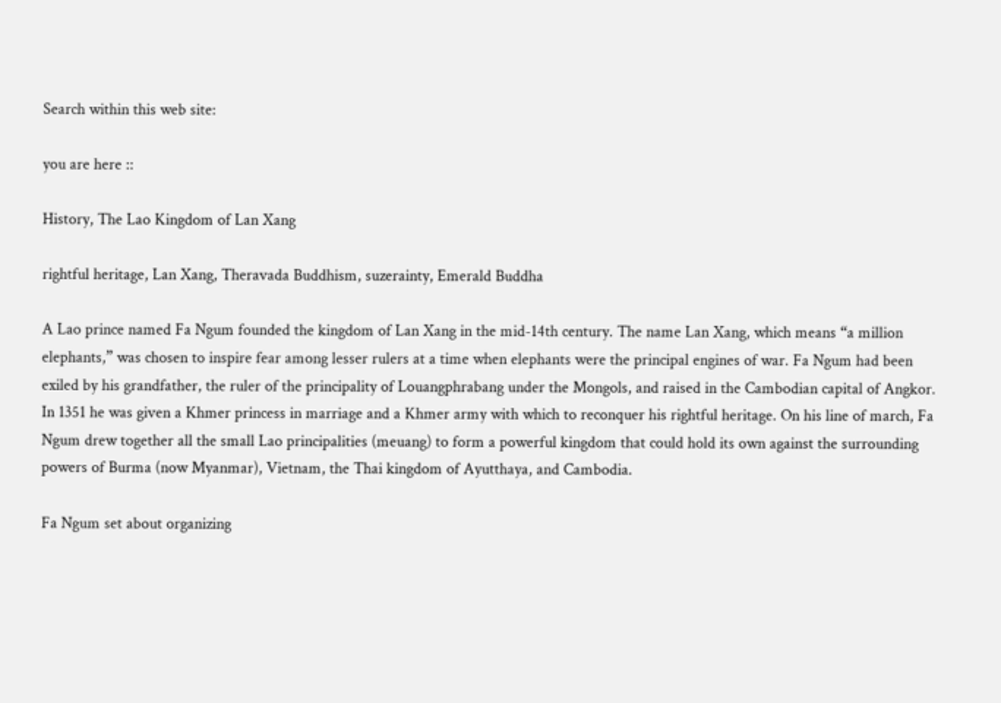Search within this web site:

you are here ::

History, The Lao Kingdom of Lan Xang

rightful heritage, Lan Xang, Theravada Buddhism, suzerainty, Emerald Buddha

A Lao prince named Fa Ngum founded the kingdom of Lan Xang in the mid-14th century. The name Lan Xang, which means “a million elephants,” was chosen to inspire fear among lesser rulers at a time when elephants were the principal engines of war. Fa Ngum had been exiled by his grandfather, the ruler of the principality of Louangphrabang under the Mongols, and raised in the Cambodian capital of Angkor. In 1351 he was given a Khmer princess in marriage and a Khmer army with which to reconquer his rightful heritage. On his line of march, Fa Ngum drew together all the small Lao principalities (meuang) to form a powerful kingdom that could hold its own against the surrounding powers of Burma (now Myanmar), Vietnam, the Thai kingdom of Ayutthaya, and Cambodia.

Fa Ngum set about organizing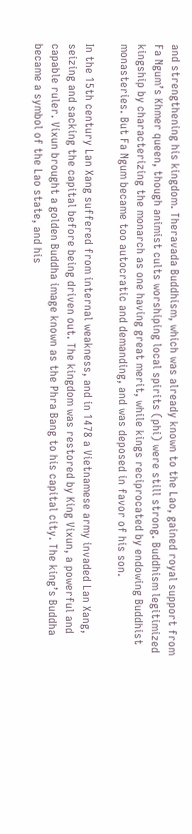and strengthening his kingdom. Theravada Buddhism, which was already known to the Lao, gained royal support from Fa Ngum’s Khmer queen, though animist cults worshiping local spirits (phi) were still strong. Buddhism legitimized kingship by characterizing the monarch as one having great merit, while kings reciprocated by endowing Buddhist monasteries. But Fa Ngum became too autocratic and demanding, and was deposed in favor of his son.

In the 15th century Lan Xang suffered from internal weakness, and in 1478 a Vietnamese army invaded Lan Xang, seizing and sacking the capital before being driven out. The kingdom was restored by King Vixun, a powerful and capable ruler. Vixun brought a golden Buddha image known as the Phra Bang to his capital city. The king’s Buddha became a symbol of the Lao state, and his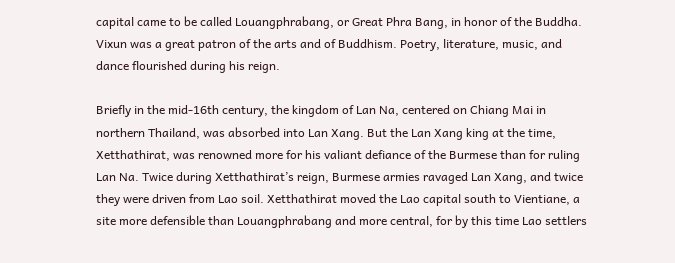capital came to be called Louangphrabang, or Great Phra Bang, in honor of the Buddha. Vixun was a great patron of the arts and of Buddhism. Poetry, literature, music, and dance flourished during his reign.

Briefly in the mid-16th century, the kingdom of Lan Na, centered on Chiang Mai in northern Thailand, was absorbed into Lan Xang. But the Lan Xang king at the time, Xetthathirat, was renowned more for his valiant defiance of the Burmese than for ruling Lan Na. Twice during Xetthathirat’s reign, Burmese armies ravaged Lan Xang, and twice they were driven from Lao soil. Xetthathirat moved the Lao capital south to Vientiane, a site more defensible than Louangphrabang and more central, for by this time Lao settlers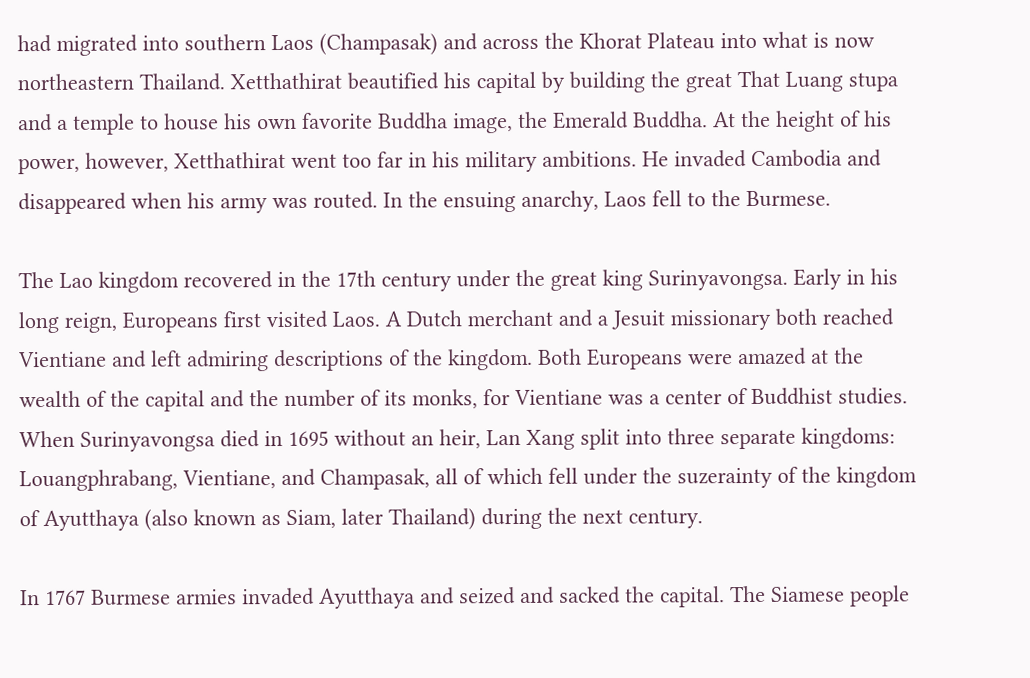had migrated into southern Laos (Champasak) and across the Khorat Plateau into what is now northeastern Thailand. Xetthathirat beautified his capital by building the great That Luang stupa and a temple to house his own favorite Buddha image, the Emerald Buddha. At the height of his power, however, Xetthathirat went too far in his military ambitions. He invaded Cambodia and disappeared when his army was routed. In the ensuing anarchy, Laos fell to the Burmese.

The Lao kingdom recovered in the 17th century under the great king Surinyavongsa. Early in his long reign, Europeans first visited Laos. A Dutch merchant and a Jesuit missionary both reached Vientiane and left admiring descriptions of the kingdom. Both Europeans were amazed at the wealth of the capital and the number of its monks, for Vientiane was a center of Buddhist studies. When Surinyavongsa died in 1695 without an heir, Lan Xang split into three separate kingdoms: Louangphrabang, Vientiane, and Champasak, all of which fell under the suzerainty of the kingdom of Ayutthaya (also known as Siam, later Thailand) during the next century.

In 1767 Burmese armies invaded Ayutthaya and seized and sacked the capital. The Siamese people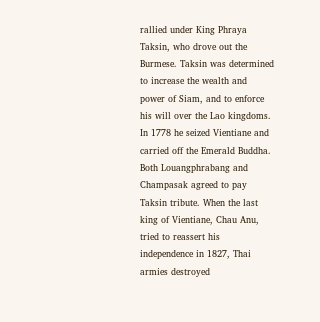rallied under King Phraya Taksin, who drove out the Burmese. Taksin was determined to increase the wealth and power of Siam, and to enforce his will over the Lao kingdoms. In 1778 he seized Vientiane and carried off the Emerald Buddha. Both Louangphrabang and Champasak agreed to pay Taksin tribute. When the last king of Vientiane, Chau Anu, tried to reassert his independence in 1827, Thai armies destroyed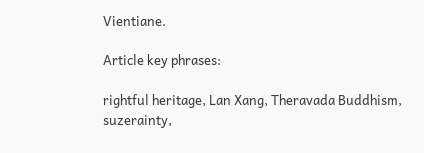Vientiane.

Article key phrases:

rightful heritage, Lan Xang, Theravada Buddhism, suzerainty,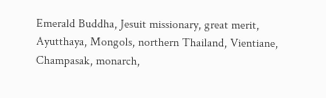Emerald Buddha, Jesuit missionary, great merit, Ayutthaya, Mongols, northern Thailand, Vientiane, Champasak, monarch,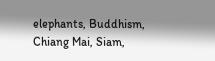elephants, Buddhism, Chiang Mai, Siam,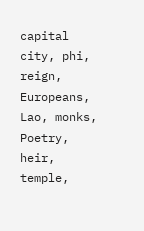capital city, phi, reign, Europeans, Lao, monks, Poetry, heir, temple,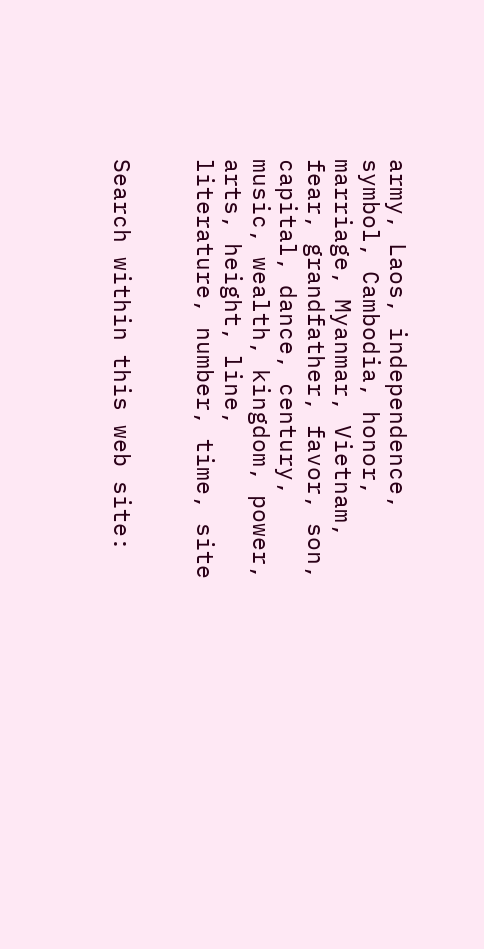army, Laos, independence, symbol, Cambodia, honor, marriage, Myanmar, Vietnam, fear, grandfather, favor, son, capital, dance, century, music, wealth, kingdom, power, arts, height, line, literature, number, time, site


Search within this web site: